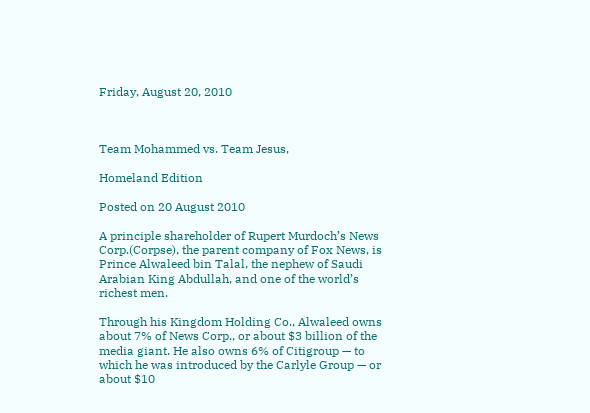Friday, August 20, 2010



Team Mohammed vs. Team Jesus,

Homeland Edition

Posted on 20 August 2010

A principle shareholder of Rupert Murdoch’s News Corp.(Corpse), the parent company of Fox News, is Prince Alwaleed bin Talal, the nephew of Saudi Arabian King Abdullah, and one of the world’s richest men.

Through his Kingdom Holding Co., Alwaleed owns about 7% of News Corp., or about $3 billion of the media giant. He also owns 6% of Citigroup — to which he was introduced by the Carlyle Group — or about $10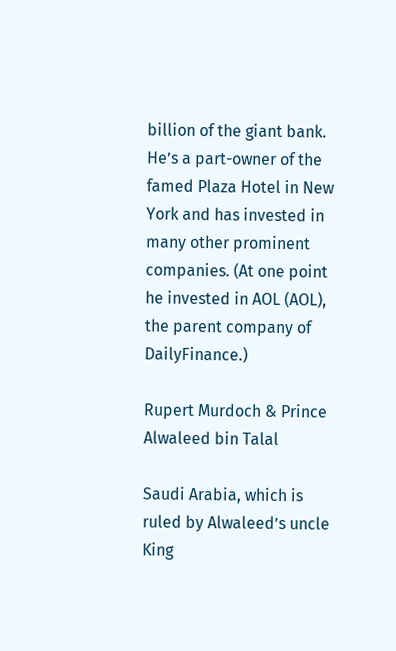billion of the giant bank. He’s a part-owner of the famed Plaza Hotel in New York and has invested in many other prominent companies. (At one point he invested in AOL (AOL), the parent company of DailyFinance.)

Rupert Murdoch & Prince Alwaleed bin Talal

Saudi Arabia, which is ruled by Alwaleed’s uncle King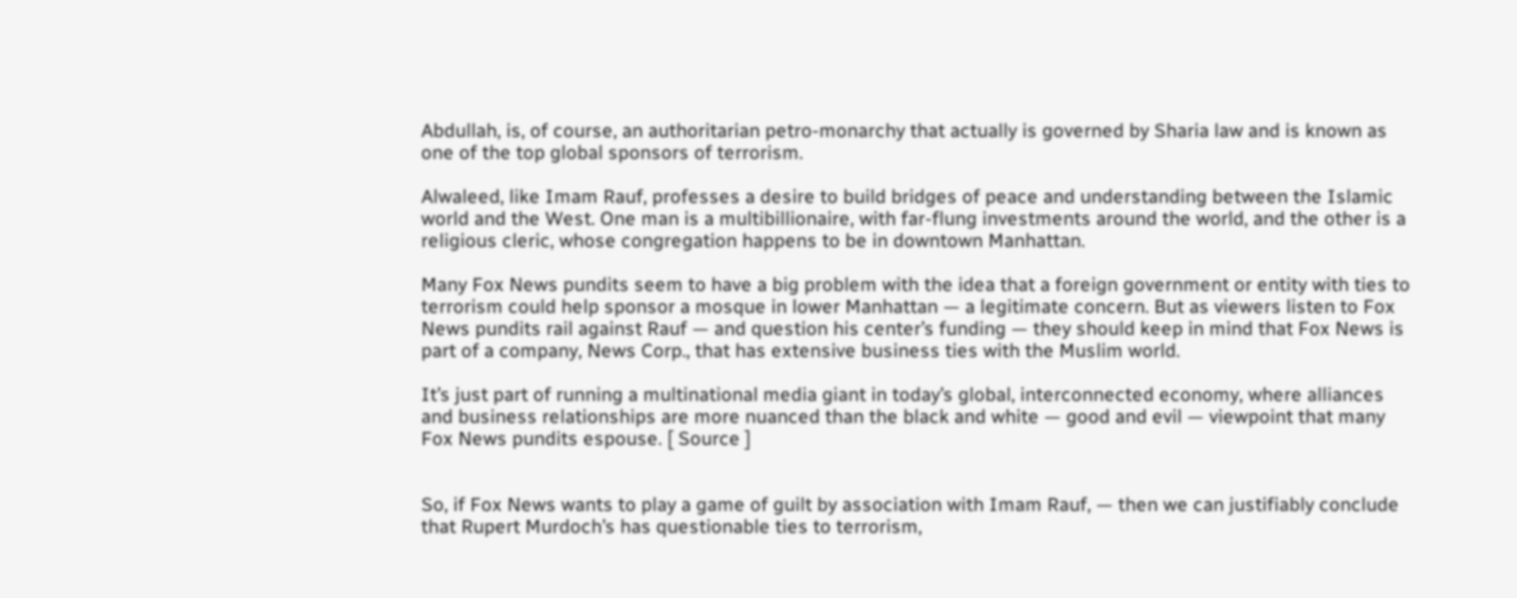Abdullah, is, of course, an authoritarian petro-monarchy that actually is governed by Sharia law and is known as one of the top global sponsors of terrorism.

Alwaleed, like Imam Rauf, professes a desire to build bridges of peace and understanding between the Islamic world and the West. One man is a multibillionaire, with far-flung investments around the world, and the other is a religious cleric, whose congregation happens to be in downtown Manhattan.

Many Fox News pundits seem to have a big problem with the idea that a foreign government or entity with ties to terrorism could help sponsor a mosque in lower Manhattan — a legitimate concern. But as viewers listen to Fox News pundits rail against Rauf — and question his center’s funding — they should keep in mind that Fox News is part of a company, News Corp., that has extensive business ties with the Muslim world.

It’s just part of running a multinational media giant in today’s global, interconnected economy, where alliances and business relationships are more nuanced than the black and white — good and evil — viewpoint that many Fox News pundits espouse. [ Source ]


So, if Fox News wants to play a game of guilt by association with Imam Rauf, — then we can justifiably conclude that Rupert Murdoch’s has questionable ties to terrorism,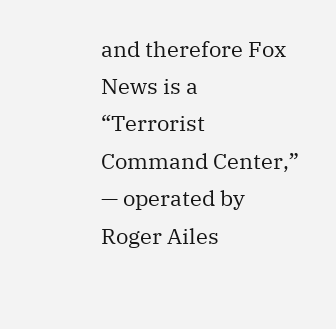and therefore Fox News is a “Terrorist Command Center,” — operated by Roger Ailes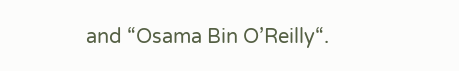and “Osama Bin O’Reilly“.